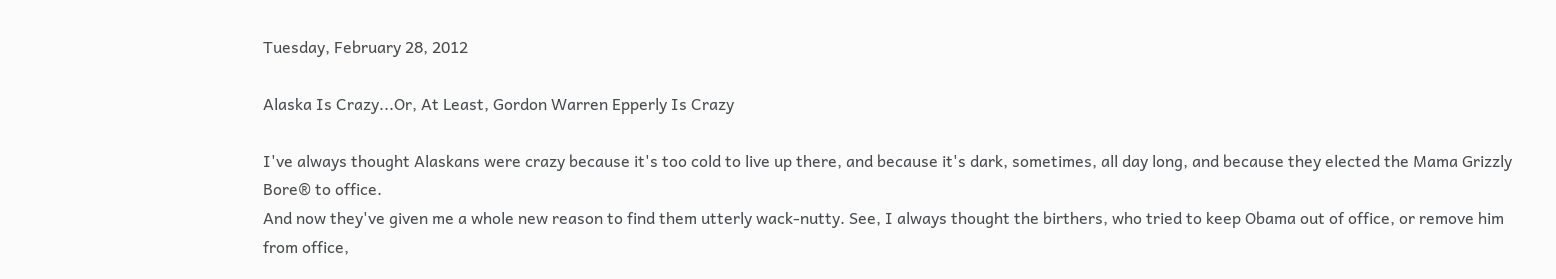Tuesday, February 28, 2012

Alaska Is Crazy...Or, At Least, Gordon Warren Epperly Is Crazy

I've always thought Alaskans were crazy because it's too cold to live up there, and because it's dark, sometimes, all day long, and because they elected the Mama Grizzly Bore® to office.
And now they've given me a whole new reason to find them utterly wack-nutty. See, I always thought the birthers, who tried to keep Obama out of office, or remove him from office,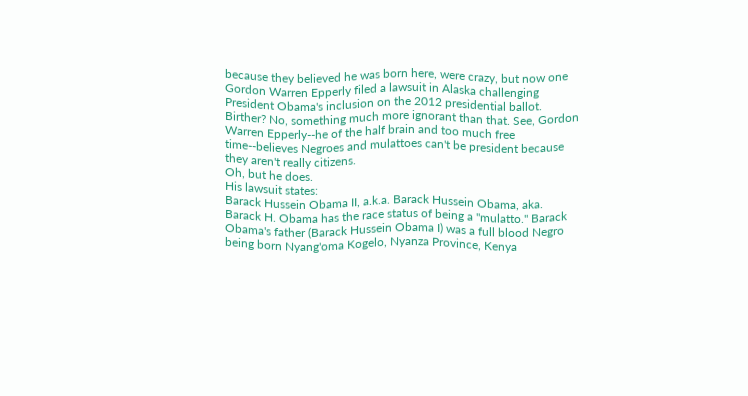because they believed he was born here, were crazy, but now one Gordon Warren Epperly filed a lawsuit in Alaska challenging President Obama's inclusion on the 2012 presidential ballot.
Birther? No, something much more ignorant than that. See, Gordon Warren Epperly--he of the half brain and too much free time--believes Negroes and mulattoes can't be president because they aren't really citizens.
Oh, but he does.
His lawsuit states:
Barack Hussein Obama II, a.k.a. Barack Hussein Obama, aka. Barack H. Obama has the race status of being a "mulatto." Barack Obama's father (Barack Hussein Obama I) was a full blood Negro being born Nyang'oma Kogelo, Nyanza Province, Kenya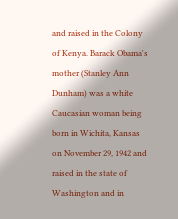and raised in the Colony of Kenya. Barack Obama's mother (Stanley Ann Dunham) was a white Caucasian woman being born in Wichita, Kansas on November 29, 1942 and raised in the state of Washington and in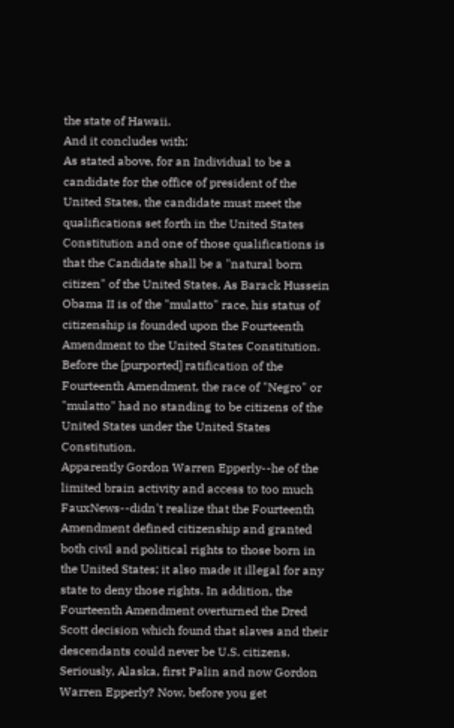the state of Hawaii.
And it concludes with:
As stated above, for an Individual to be a candidate for the office of president of the United States, the candidate must meet the qualifications set forth in the United States Constitution and one of those qualifications is that the Candidate shall be a "natural born citizen" of the United States. As Barack Hussein Obama II is of the "mulatto" race, his status of citizenship is founded upon the Fourteenth Amendment to the United States Constitution. Before the [purported] ratification of the Fourteenth Amendment, the race of "Negro" or "mulatto" had no standing to be citizens of the United States under the United States Constitution.
Apparently Gordon Warren Epperly--he of the limited brain activity and access to too much FauxNews--didn't realize that the Fourteenth Amendment defined citizenship and granted both civil and political rights to those born in the United States; it also made it illegal for any state to deny those rights. In addition, the Fourteenth Amendment overturned the Dred Scott decision which found that slaves and their descendants could never be U.S. citizens.
Seriously, Alaska, first Palin and now Gordon Warren Epperly? Now, before you get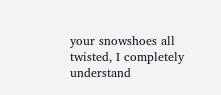your snowshoes all twisted, I completely understand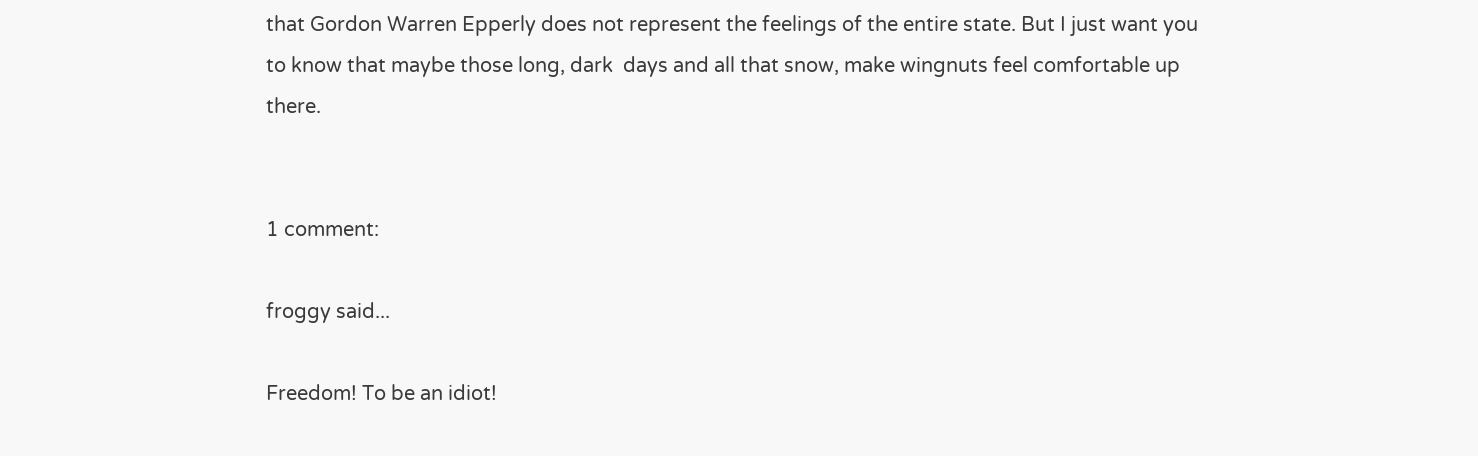that Gordon Warren Epperly does not represent the feelings of the entire state. But I just want you to know that maybe those long, dark  days and all that snow, make wingnuts feel comfortable up there.


1 comment:

froggy said...

Freedom! To be an idiot!